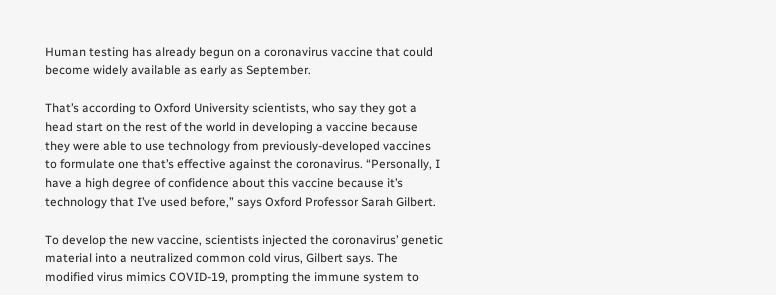Human testing has already begun on a coronavirus vaccine that could become widely available as early as September.

That’s according to Oxford University scientists, who say they got a head start on the rest of the world in developing a vaccine because they were able to use technology from previously-developed vaccines to formulate one that’s effective against the coronavirus. “Personally, I have a high degree of confidence about this vaccine because it’s technology that I’ve used before,” says Oxford Professor Sarah Gilbert.

To develop the new vaccine, scientists injected the coronavirus’ genetic material into a neutralized common cold virus, Gilbert says. The modified virus mimics COVID-19, prompting the immune system to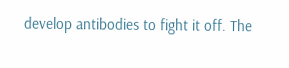develop antibodies to fight it off. The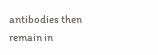antibodies then remain in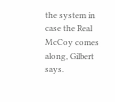the system in case the Real McCoy comes along, Gilbert says.